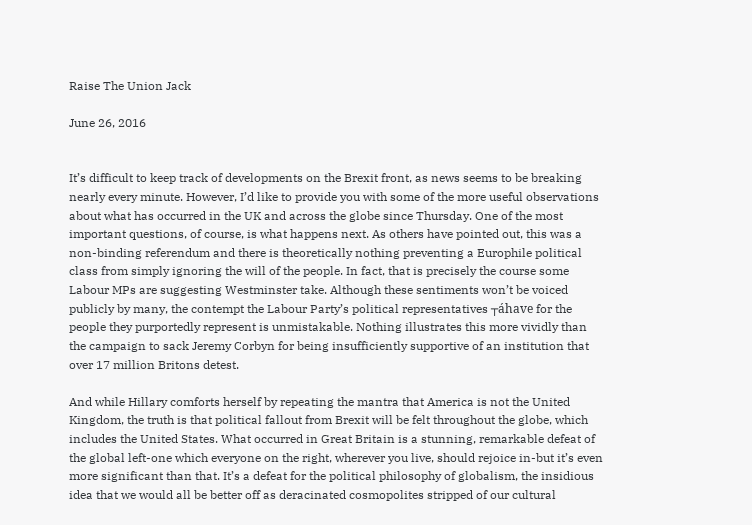Raise The Union Jack

June 26, 2016


It’s difficult to keep track of developments on the Brexit front, as news seems to be breaking nearly every minute. However, I’d like to provide you with some of the more useful observations about what has occurred in the UK and across the globe since Thursday. One of the most important questions, of course, is what happens next. As others have pointed out, this was a non-binding referendum and there is theoretically nothing preventing a Europhile political class from simply ignoring the will of the people. In fact, that is precisely the course some Labour MPs are suggesting Westminster take. Although these sentiments won’t be voiced publicly by many, the contempt the Labour Party’s political representatives ┬áhave for the people they purportedly represent is unmistakable. Nothing illustrates this more vividly than the campaign to sack Jeremy Corbyn for being insufficiently supportive of an institution that over 17 million Britons detest.

And while Hillary comforts herself by repeating the mantra that America is not the United Kingdom, the truth is that political fallout from Brexit will be felt throughout the globe, which includes the United States. What occurred in Great Britain is a stunning, remarkable defeat of the global left-one which everyone on the right, wherever you live, should rejoice in-but it’s even more significant than that. It’s a defeat for the political philosophy of globalism, the insidious idea that we would all be better off as deracinated cosmopolites stripped of our cultural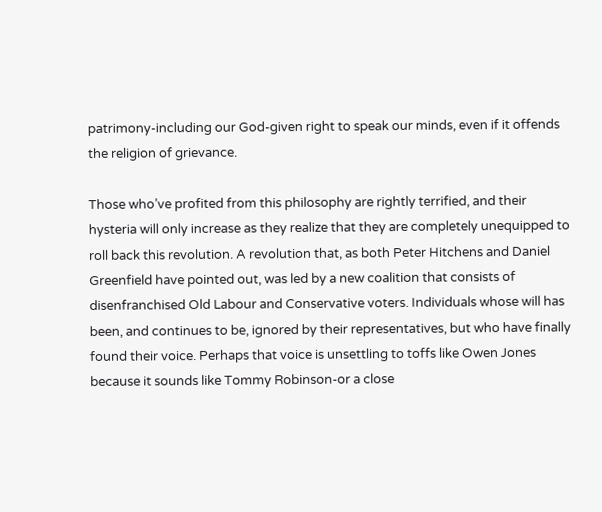patrimony-including our God-given right to speak our minds, even if it offends the religion of grievance.

Those who’ve profited from this philosophy are rightly terrified, and their hysteria will only increase as they realize that they are completely unequipped to roll back this revolution. A revolution that, as both Peter Hitchens and Daniel Greenfield have pointed out, was led by a new coalition that consists of disenfranchised Old Labour and Conservative voters. Individuals whose will has been, and continues to be, ignored by their representatives, but who have finally found their voice. Perhaps that voice is unsettling to toffs like Owen Jones because it sounds like Tommy Robinson-or a close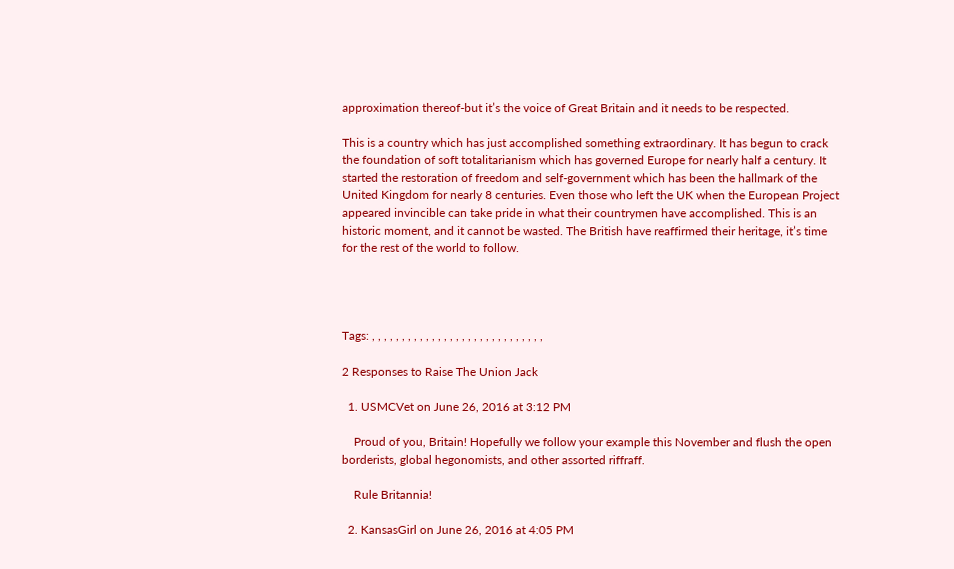approximation thereof-but it’s the voice of Great Britain and it needs to be respected.

This is a country which has just accomplished something extraordinary. It has begun to crack the foundation of soft totalitarianism which has governed Europe for nearly half a century. It started the restoration of freedom and self-government which has been the hallmark of the United Kingdom for nearly 8 centuries. Even those who left the UK when the European Project appeared invincible can take pride in what their countrymen have accomplished. This is an historic moment, and it cannot be wasted. The British have reaffirmed their heritage, it’s time for the rest of the world to follow.




Tags: , , , , , , , , , , , , , , , , , , , , , , , , , , , , ,

2 Responses to Raise The Union Jack

  1. USMCVet on June 26, 2016 at 3:12 PM

    Proud of you, Britain! Hopefully we follow your example this November and flush the open borderists, global hegonomists, and other assorted riffraff.

    Rule Britannia!

  2. KansasGirl on June 26, 2016 at 4:05 PM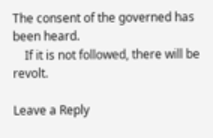The consent of the governed has been heard.
    If it is not followed, there will be revolt.

Leave a Reply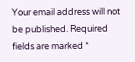Your email address will not be published. Required fields are marked *